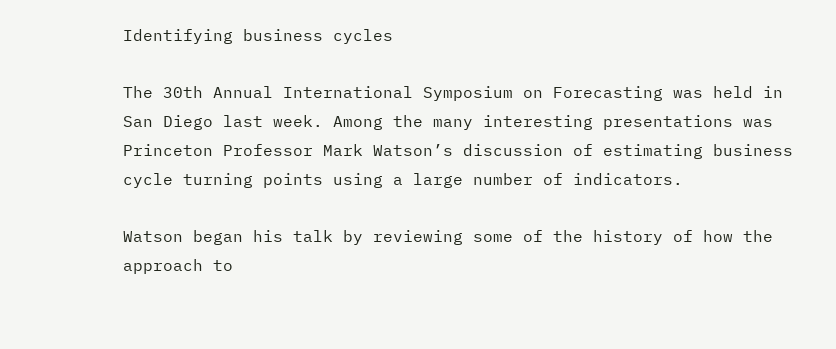Identifying business cycles

The 30th Annual International Symposium on Forecasting was held in San Diego last week. Among the many interesting presentations was Princeton Professor Mark Watson’s discussion of estimating business cycle turning points using a large number of indicators.

Watson began his talk by reviewing some of the history of how the approach to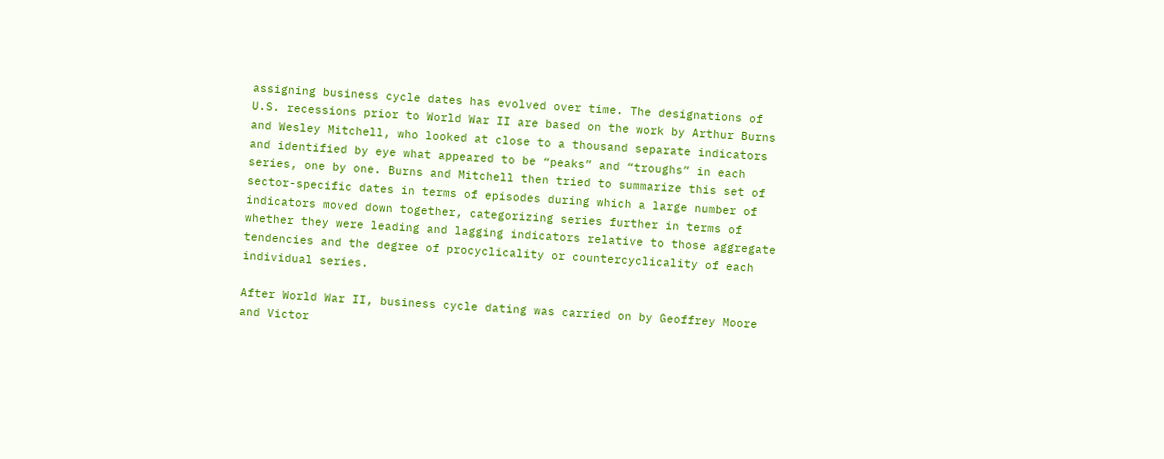assigning business cycle dates has evolved over time. The designations of U.S. recessions prior to World War II are based on the work by Arthur Burns and Wesley Mitchell, who looked at close to a thousand separate indicators and identified by eye what appeared to be “peaks” and “troughs” in each series, one by one. Burns and Mitchell then tried to summarize this set of sector-specific dates in terms of episodes during which a large number of indicators moved down together, categorizing series further in terms of whether they were leading and lagging indicators relative to those aggregate tendencies and the degree of procyclicality or countercyclicality of each individual series.

After World War II, business cycle dating was carried on by Geoffrey Moore and Victor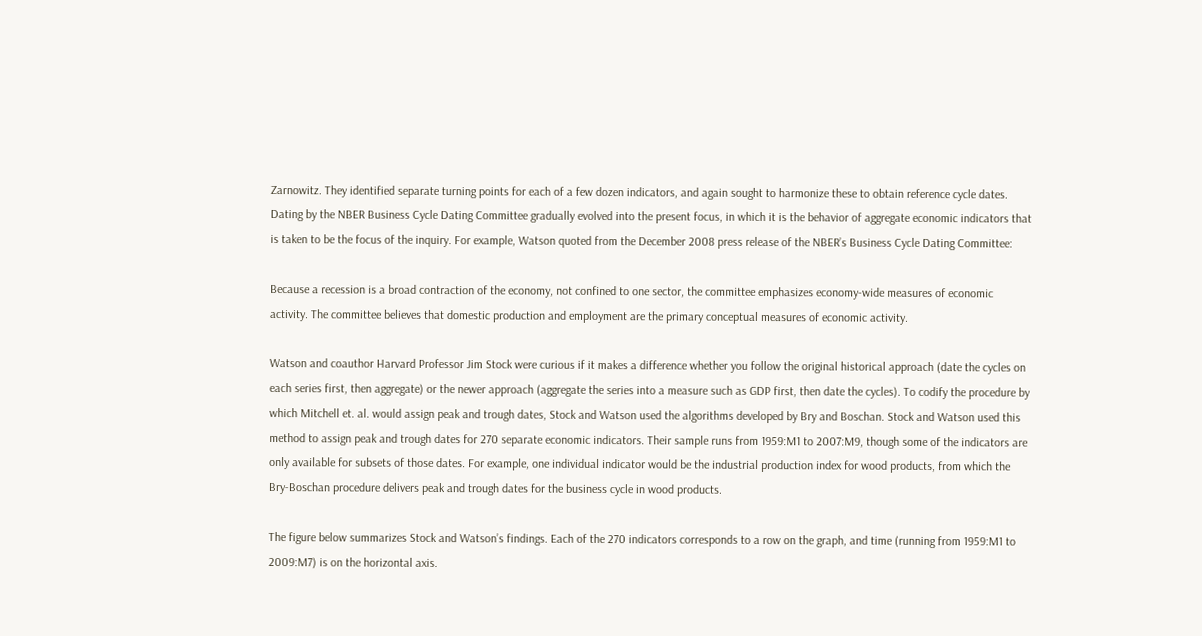Zarnowitz. They identified separate turning points for each of a few dozen indicators, and again sought to harmonize these to obtain reference cycle dates. Dating by the NBER Business Cycle Dating Committee gradually evolved into the present focus, in which it is the behavior of aggregate economic indicators that is taken to be the focus of the inquiry. For example, Watson quoted from the December 2008 press release of the NBER’s Business Cycle Dating Committee:

Because a recession is a broad contraction of the economy, not confined to one sector, the committee emphasizes economy-wide measures of economic activity. The committee believes that domestic production and employment are the primary conceptual measures of economic activity.

Watson and coauthor Harvard Professor Jim Stock were curious if it makes a difference whether you follow the original historical approach (date the cycles on each series first, then aggregate) or the newer approach (aggregate the series into a measure such as GDP first, then date the cycles). To codify the procedure by which Mitchell et. al. would assign peak and trough dates, Stock and Watson used the algorithms developed by Bry and Boschan. Stock and Watson used this method to assign peak and trough dates for 270 separate economic indicators. Their sample runs from 1959:M1 to 2007:M9, though some of the indicators are only available for subsets of those dates. For example, one individual indicator would be the industrial production index for wood products, from which the Bry-Boschan procedure delivers peak and trough dates for the business cycle in wood products.

The figure below summarizes Stock and Watson’s findings. Each of the 270 indicators corresponds to a row on the graph, and time (running from 1959:M1 to 2009:M7) is on the horizontal axis.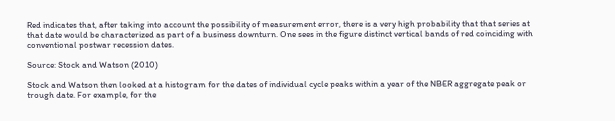Red indicates that, after taking into account the possibility of measurement error, there is a very high probability that that series at that date would be characterized as part of a business downturn. One sees in the figure distinct vertical bands of red coinciding with conventional postwar recession dates.

Source: Stock and Watson (2010)

Stock and Watson then looked at a histogram for the dates of individual cycle peaks within a year of the NBER aggregate peak or trough date. For example, for the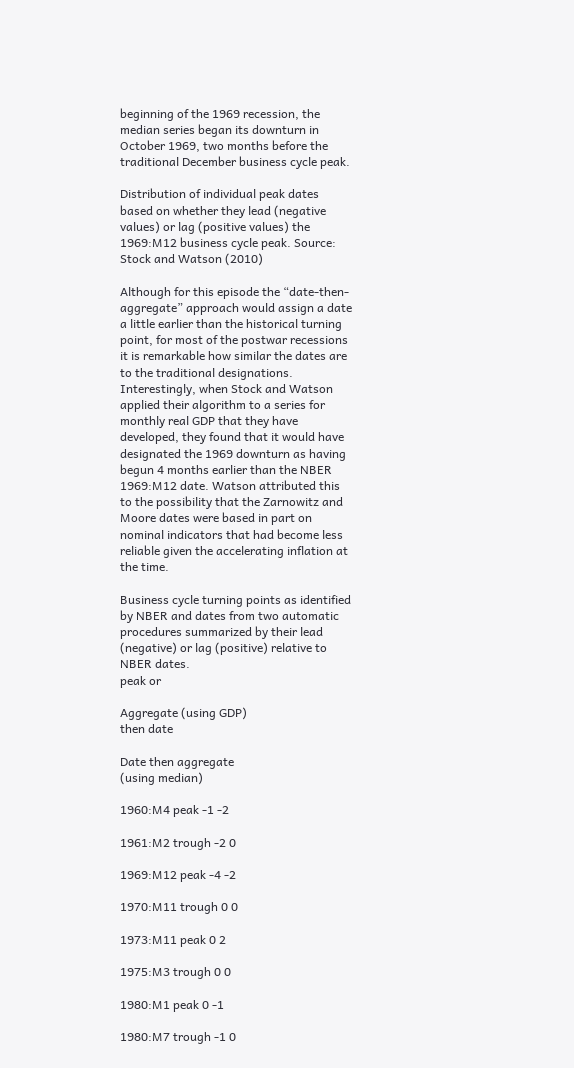beginning of the 1969 recession, the median series began its downturn in October 1969, two months before the traditional December business cycle peak.

Distribution of individual peak dates based on whether they lead (negative values) or lag (positive values) the 1969:M12 business cycle peak. Source: Stock and Watson (2010)

Although for this episode the “date-then-aggregate” approach would assign a date a little earlier than the historical turning point, for most of the postwar recessions it is remarkable how similar the dates are to the traditional designations. Interestingly, when Stock and Watson applied their algorithm to a series for monthly real GDP that they have developed, they found that it would have designated the 1969 downturn as having begun 4 months earlier than the NBER 1969:M12 date. Watson attributed this to the possibility that the Zarnowitz and Moore dates were based in part on nominal indicators that had become less reliable given the accelerating inflation at the time.

Business cycle turning points as identified by NBER and dates from two automatic procedures summarized by their lead (negative) or lag (positive) relative to NBER dates.
peak or

Aggregate (using GDP)
then date

Date then aggregate
(using median)

1960:M4 peak -1 -2

1961:M2 trough -2 0

1969:M12 peak -4 -2

1970:M11 trough 0 0

1973:M11 peak 0 2

1975:M3 trough 0 0

1980:M1 peak 0 -1

1980:M7 trough -1 0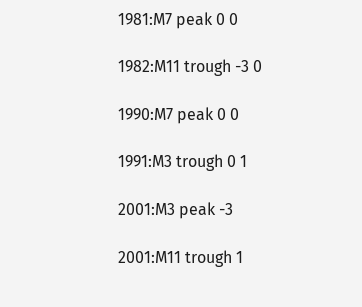1981:M7 peak 0 0

1982:M11 trough -3 0

1990:M7 peak 0 0

1991:M3 trough 0 1

2001:M3 peak -3

2001:M11 trough 1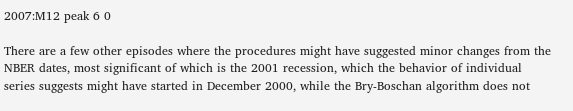2007:M12 peak 6 0

There are a few other episodes where the procedures might have suggested minor changes from the NBER dates, most significant of which is the 2001 recession, which the behavior of individual series suggests might have started in December 2000, while the Bry-Boschan algorithm does not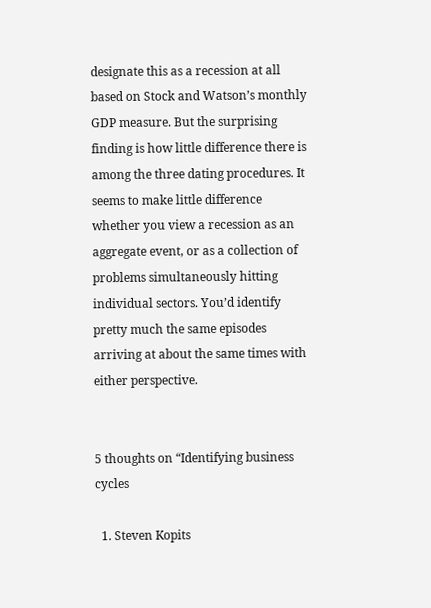designate this as a recession at all based on Stock and Watson’s monthly GDP measure. But the surprising finding is how little difference there is among the three dating procedures. It seems to make little difference whether you view a recession as an aggregate event, or as a collection of problems simultaneously hitting individual sectors. You’d identify pretty much the same episodes arriving at about the same times with either perspective.


5 thoughts on “Identifying business cycles

  1. Steven Kopits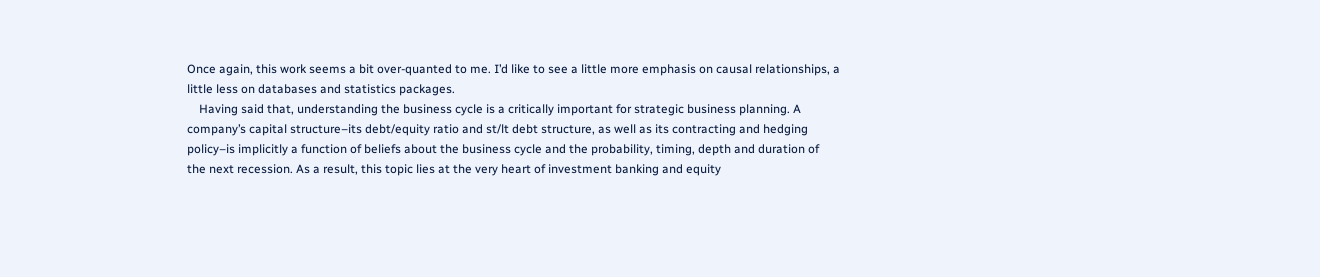Once again, this work seems a bit over-quanted to me. I’d like to see a little more emphasis on causal relationships, a little less on databases and statistics packages.
    Having said that, understanding the business cycle is a critically important for strategic business planning. A company’s capital structure–its debt/equity ratio and st/lt debt structure, as well as its contracting and hedging policy–is implicitly a function of beliefs about the business cycle and the probability, timing, depth and duration of the next recession. As a result, this topic lies at the very heart of investment banking and equity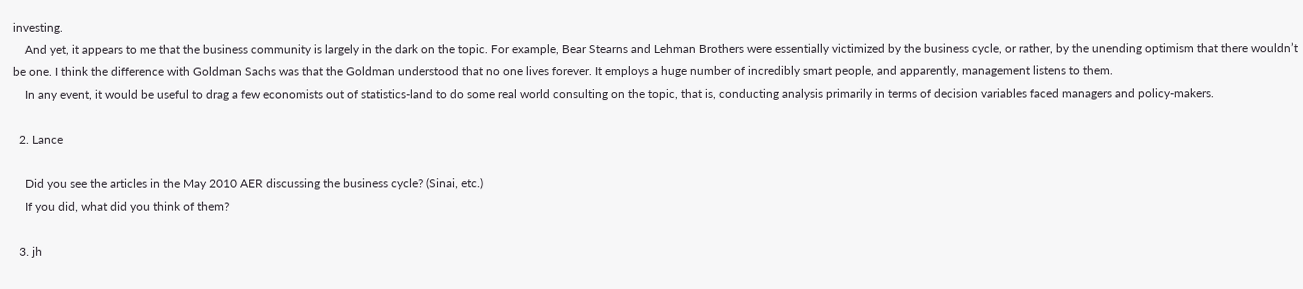investing.
    And yet, it appears to me that the business community is largely in the dark on the topic. For example, Bear Stearns and Lehman Brothers were essentially victimized by the business cycle, or rather, by the unending optimism that there wouldn’t be one. I think the difference with Goldman Sachs was that the Goldman understood that no one lives forever. It employs a huge number of incredibly smart people, and apparently, management listens to them.
    In any event, it would be useful to drag a few economists out of statistics-land to do some real world consulting on the topic, that is, conducting analysis primarily in terms of decision variables faced managers and policy-makers.

  2. Lance

    Did you see the articles in the May 2010 AER discussing the business cycle? (Sinai, etc.)
    If you did, what did you think of them?

  3. jh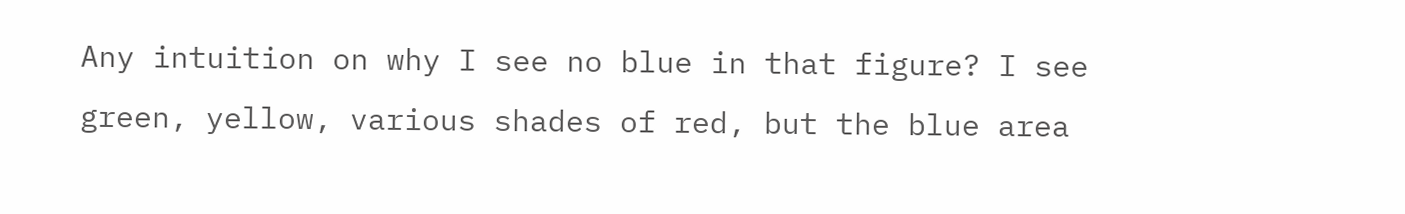Any intuition on why I see no blue in that figure? I see green, yellow, various shades of red, but the blue area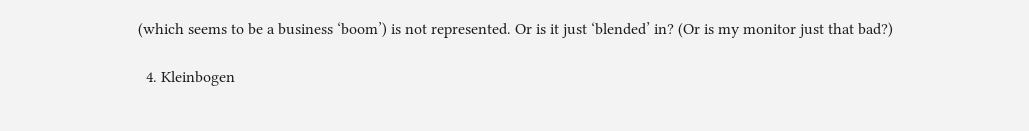(which seems to be a business ‘boom’) is not represented. Or is it just ‘blended’ in? (Or is my monitor just that bad?)

  4. Kleinbogen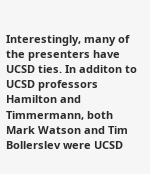Interestingly, many of the presenters have UCSD ties. In additon to UCSD professors Hamilton and Timmermann, both Mark Watson and Tim Bollerslev were UCSD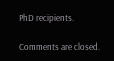PhD recipients.

Comments are closed.